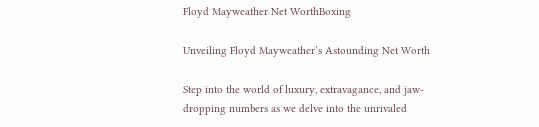Floyd Mayweather Net WorthBoxing

Unveiling Floyd Mayweather’s Astounding Net Worth

Step into the world of luxury, extravagance, and jaw-dropping numbers as we delve into the unrivaled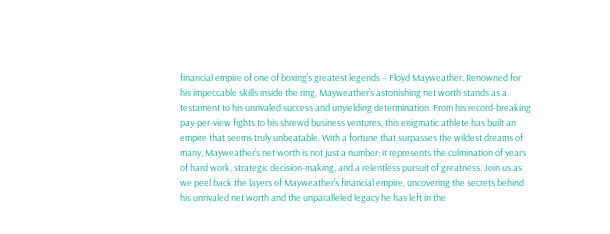financial empire of one of boxing’s greatest legends – Floyd Mayweather. Renowned for his impeccable skills inside the ring, Mayweather’s astonishing net worth stands as a testament to his unrivaled success and unyielding determination. From his record-breaking pay-per-view fights to his shrewd business ventures, this enigmatic athlete has built an empire that seems truly unbeatable. With a fortune that surpasses the wildest dreams of many, Mayweather’s net worth is not just a number; it represents the culmination of years of hard work, strategic decision-making, and a relentless pursuit of greatness. Join us as we peel back the layers of Mayweather’s financial empire, uncovering the secrets behind his unrivaled net worth and the unparalleled legacy he has left in the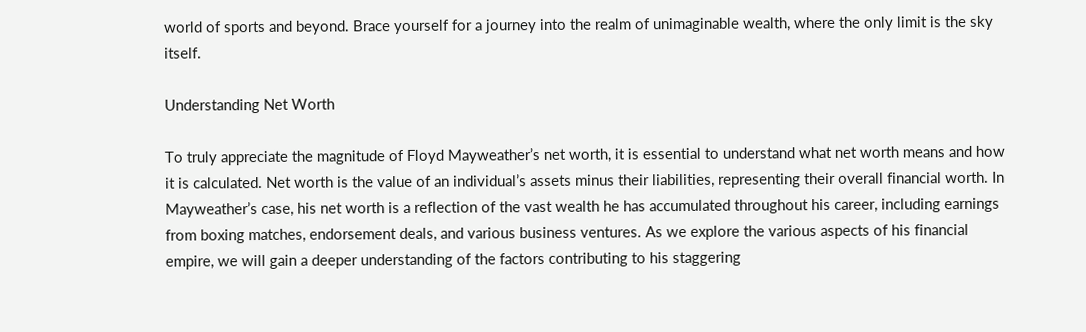world of sports and beyond. Brace yourself for a journey into the realm of unimaginable wealth, where the only limit is the sky itself.

Understanding Net Worth

To truly appreciate the magnitude of Floyd Mayweather’s net worth, it is essential to understand what net worth means and how it is calculated. Net worth is the value of an individual’s assets minus their liabilities, representing their overall financial worth. In Mayweather’s case, his net worth is a reflection of the vast wealth he has accumulated throughout his career, including earnings from boxing matches, endorsement deals, and various business ventures. As we explore the various aspects of his financial empire, we will gain a deeper understanding of the factors contributing to his staggering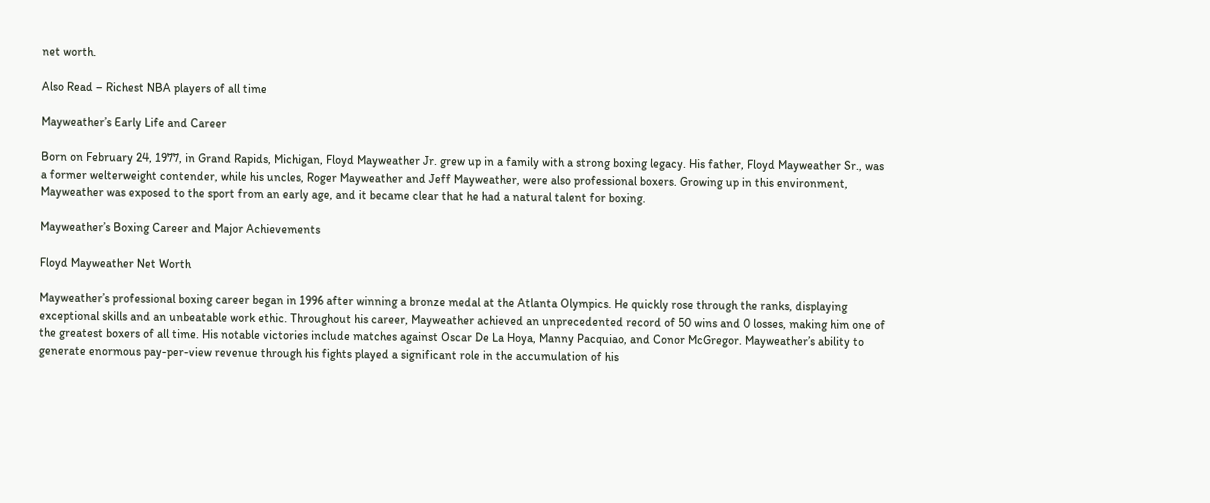net worth.

Also Read – Richest NBA players of all time

Mayweather’s Early Life and Career

Born on February 24, 1977, in Grand Rapids, Michigan, Floyd Mayweather Jr. grew up in a family with a strong boxing legacy. His father, Floyd Mayweather Sr., was a former welterweight contender, while his uncles, Roger Mayweather and Jeff Mayweather, were also professional boxers. Growing up in this environment, Mayweather was exposed to the sport from an early age, and it became clear that he had a natural talent for boxing.

Mayweather’s Boxing Career and Major Achievements

Floyd Mayweather Net Worth

Mayweather’s professional boxing career began in 1996 after winning a bronze medal at the Atlanta Olympics. He quickly rose through the ranks, displaying exceptional skills and an unbeatable work ethic. Throughout his career, Mayweather achieved an unprecedented record of 50 wins and 0 losses, making him one of the greatest boxers of all time. His notable victories include matches against Oscar De La Hoya, Manny Pacquiao, and Conor McGregor. Mayweather’s ability to generate enormous pay-per-view revenue through his fights played a significant role in the accumulation of his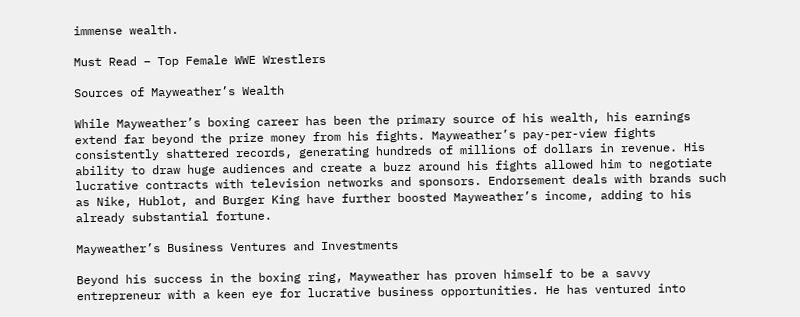immense wealth.

Must Read – Top Female WWE Wrestlers

Sources of Mayweather’s Wealth

While Mayweather’s boxing career has been the primary source of his wealth, his earnings extend far beyond the prize money from his fights. Mayweather’s pay-per-view fights consistently shattered records, generating hundreds of millions of dollars in revenue. His ability to draw huge audiences and create a buzz around his fights allowed him to negotiate lucrative contracts with television networks and sponsors. Endorsement deals with brands such as Nike, Hublot, and Burger King have further boosted Mayweather’s income, adding to his already substantial fortune.

Mayweather’s Business Ventures and Investments

Beyond his success in the boxing ring, Mayweather has proven himself to be a savvy entrepreneur with a keen eye for lucrative business opportunities. He has ventured into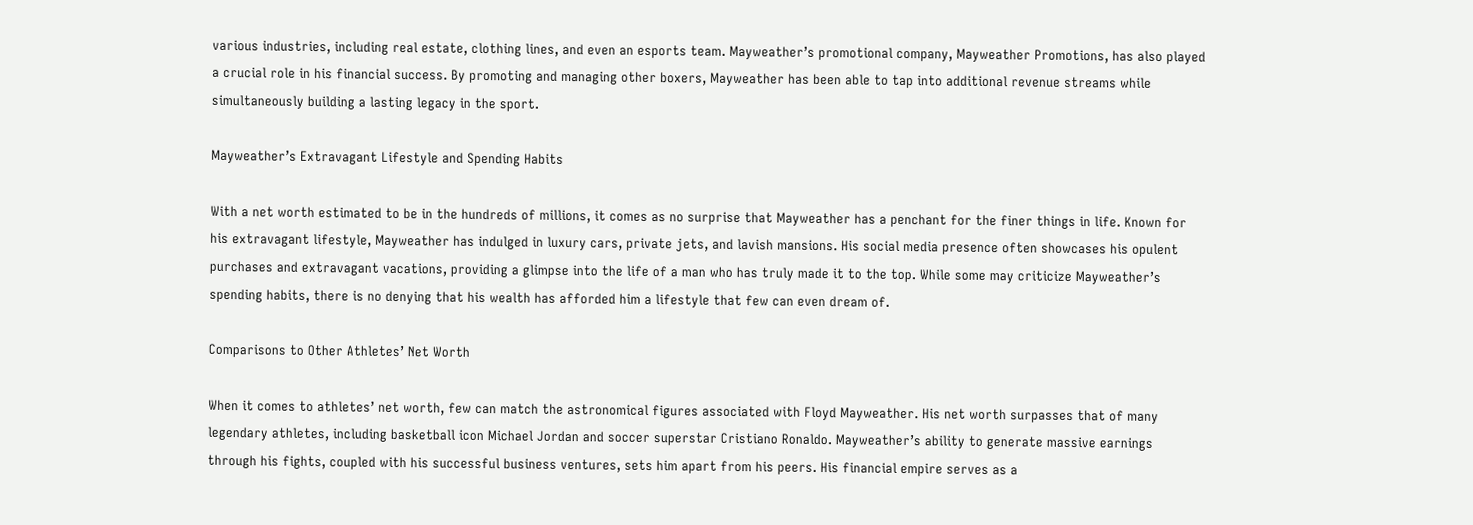various industries, including real estate, clothing lines, and even an esports team. Mayweather’s promotional company, Mayweather Promotions, has also played a crucial role in his financial success. By promoting and managing other boxers, Mayweather has been able to tap into additional revenue streams while simultaneously building a lasting legacy in the sport.

Mayweather’s Extravagant Lifestyle and Spending Habits

With a net worth estimated to be in the hundreds of millions, it comes as no surprise that Mayweather has a penchant for the finer things in life. Known for his extravagant lifestyle, Mayweather has indulged in luxury cars, private jets, and lavish mansions. His social media presence often showcases his opulent purchases and extravagant vacations, providing a glimpse into the life of a man who has truly made it to the top. While some may criticize Mayweather’s spending habits, there is no denying that his wealth has afforded him a lifestyle that few can even dream of.

Comparisons to Other Athletes’ Net Worth

When it comes to athletes’ net worth, few can match the astronomical figures associated with Floyd Mayweather. His net worth surpasses that of many legendary athletes, including basketball icon Michael Jordan and soccer superstar Cristiano Ronaldo. Mayweather’s ability to generate massive earnings through his fights, coupled with his successful business ventures, sets him apart from his peers. His financial empire serves as a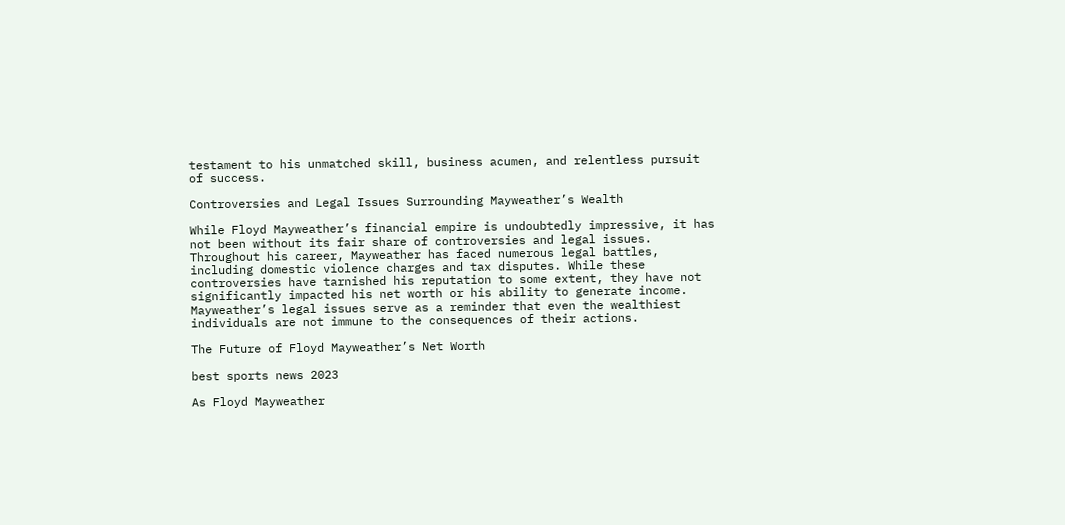testament to his unmatched skill, business acumen, and relentless pursuit of success.

Controversies and Legal Issues Surrounding Mayweather’s Wealth

While Floyd Mayweather’s financial empire is undoubtedly impressive, it has not been without its fair share of controversies and legal issues. Throughout his career, Mayweather has faced numerous legal battles, including domestic violence charges and tax disputes. While these controversies have tarnished his reputation to some extent, they have not significantly impacted his net worth or his ability to generate income. Mayweather’s legal issues serve as a reminder that even the wealthiest individuals are not immune to the consequences of their actions.

The Future of Floyd Mayweather’s Net Worth

best sports news 2023

As Floyd Mayweather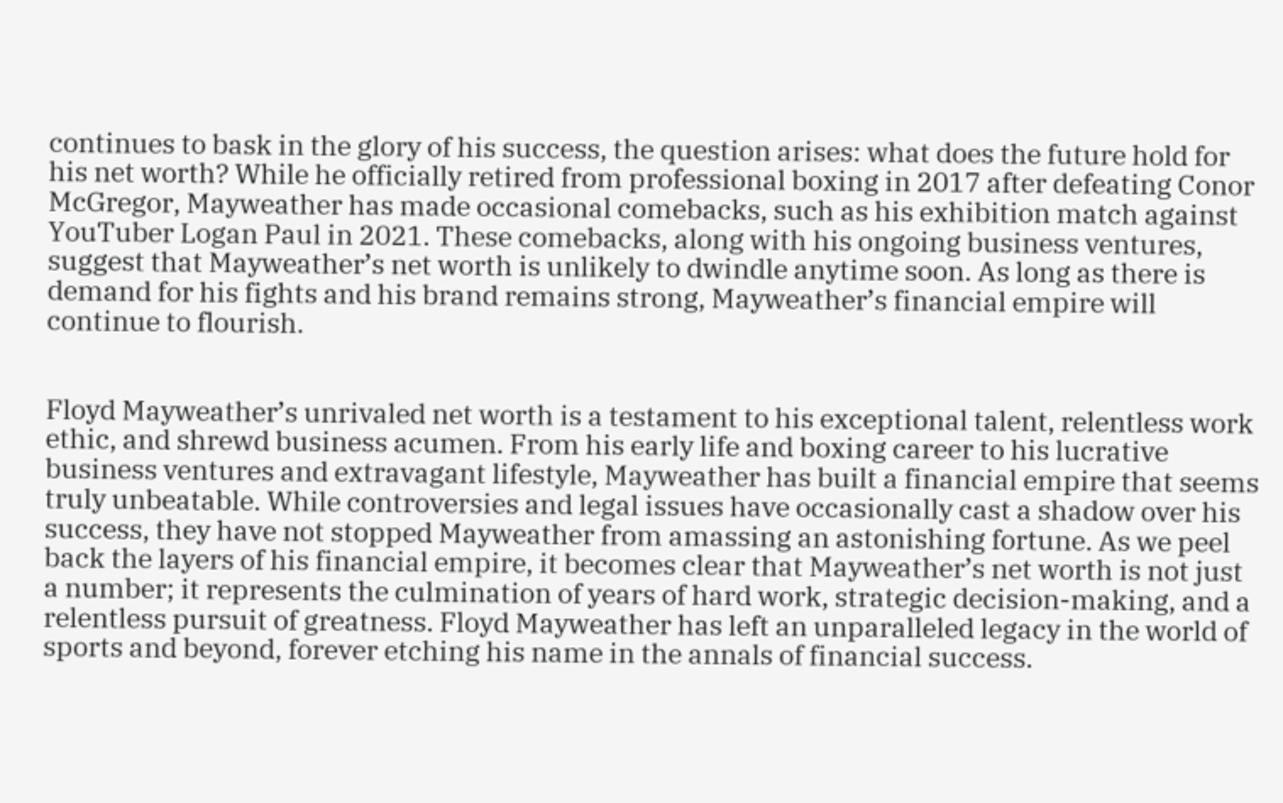continues to bask in the glory of his success, the question arises: what does the future hold for his net worth? While he officially retired from professional boxing in 2017 after defeating Conor McGregor, Mayweather has made occasional comebacks, such as his exhibition match against YouTuber Logan Paul in 2021. These comebacks, along with his ongoing business ventures, suggest that Mayweather’s net worth is unlikely to dwindle anytime soon. As long as there is demand for his fights and his brand remains strong, Mayweather’s financial empire will continue to flourish.


Floyd Mayweather’s unrivaled net worth is a testament to his exceptional talent, relentless work ethic, and shrewd business acumen. From his early life and boxing career to his lucrative business ventures and extravagant lifestyle, Mayweather has built a financial empire that seems truly unbeatable. While controversies and legal issues have occasionally cast a shadow over his success, they have not stopped Mayweather from amassing an astonishing fortune. As we peel back the layers of his financial empire, it becomes clear that Mayweather’s net worth is not just a number; it represents the culmination of years of hard work, strategic decision-making, and a relentless pursuit of greatness. Floyd Mayweather has left an unparalleled legacy in the world of sports and beyond, forever etching his name in the annals of financial success.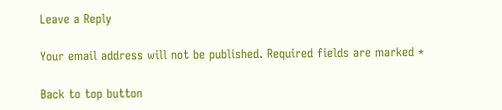Leave a Reply

Your email address will not be published. Required fields are marked *

Back to top button